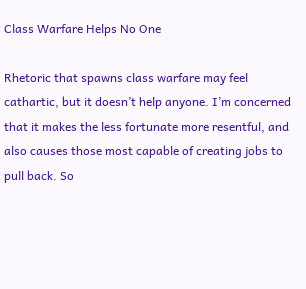Class Warfare Helps No One

Rhetoric that spawns class warfare may feel cathartic, but it doesn’t help anyone. I’m concerned that it makes the less fortunate more resentful, and also causes those most capable of creating jobs to pull back. So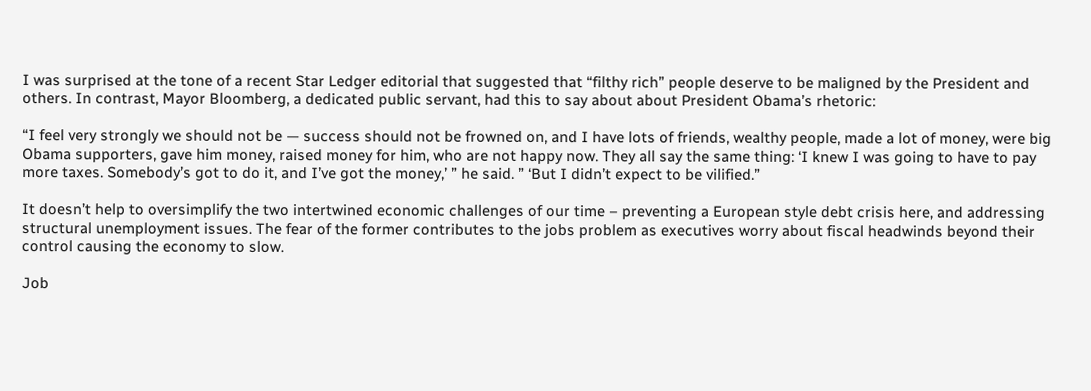I was surprised at the tone of a recent Star Ledger editorial that suggested that “filthy rich” people deserve to be maligned by the President and others. In contrast, Mayor Bloomberg, a dedicated public servant, had this to say about about President Obama’s rhetoric:

“I feel very strongly we should not be — success should not be frowned on, and I have lots of friends, wealthy people, made a lot of money, were big Obama supporters, gave him money, raised money for him, who are not happy now. They all say the same thing: ‘I knew I was going to have to pay more taxes. Somebody’s got to do it, and I’ve got the money,’ ” he said. ” ‘But I didn’t expect to be vilified.”

It doesn’t help to oversimplify the two intertwined economic challenges of our time – preventing a European style debt crisis here, and addressing structural unemployment issues. The fear of the former contributes to the jobs problem as executives worry about fiscal headwinds beyond their control causing the economy to slow.

Job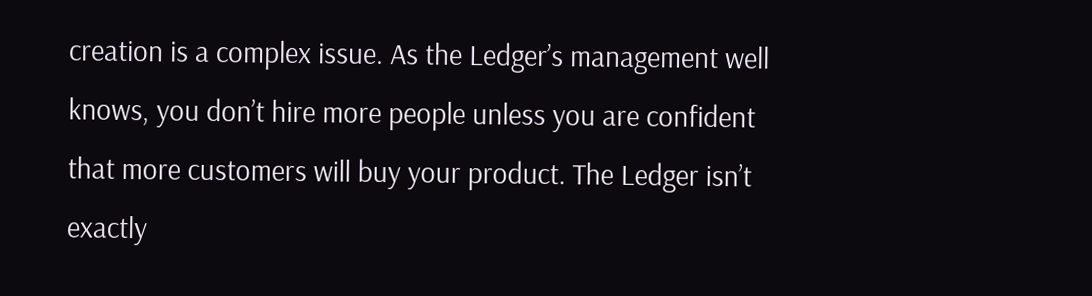creation is a complex issue. As the Ledger’s management well knows, you don’t hire more people unless you are confident that more customers will buy your product. The Ledger isn’t exactly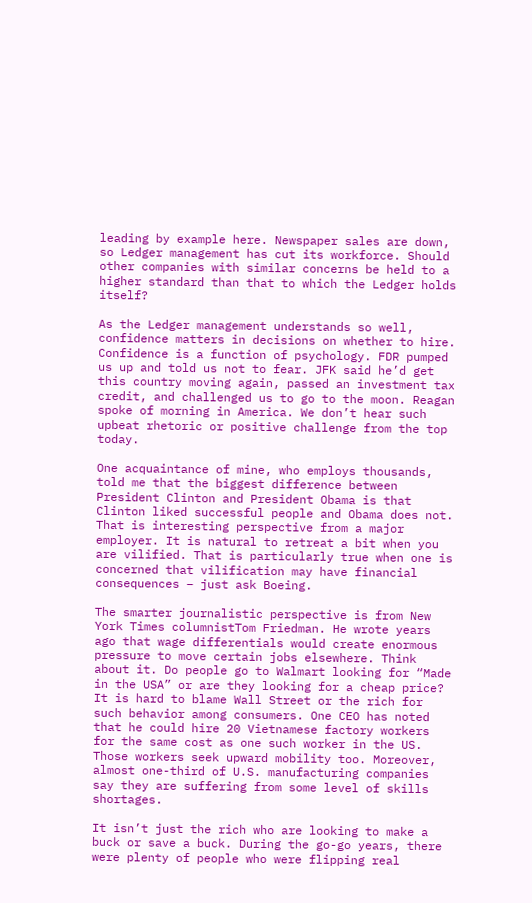leading by example here. Newspaper sales are down, so Ledger management has cut its workforce. Should other companies with similar concerns be held to a higher standard than that to which the Ledger holds itself?

As the Ledger management understands so well, confidence matters in decisions on whether to hire. Confidence is a function of psychology. FDR pumped us up and told us not to fear. JFK said he’d get this country moving again, passed an investment tax credit, and challenged us to go to the moon. Reagan spoke of morning in America. We don’t hear such upbeat rhetoric or positive challenge from the top today.

One acquaintance of mine, who employs thousands, told me that the biggest difference between President Clinton and President Obama is that Clinton liked successful people and Obama does not. That is interesting perspective from a major employer. It is natural to retreat a bit when you are vilified. That is particularly true when one is concerned that vilification may have financial consequences – just ask Boeing.

The smarter journalistic perspective is from New York Times columnistTom Friedman. He wrote years ago that wage differentials would create enormous pressure to move certain jobs elsewhere. Think about it. Do people go to Walmart looking for “Made in the USA” or are they looking for a cheap price? It is hard to blame Wall Street or the rich for such behavior among consumers. One CEO has noted that he could hire 20 Vietnamese factory workers for the same cost as one such worker in the US. Those workers seek upward mobility too. Moreover, almost one-third of U.S. manufacturing companies say they are suffering from some level of skills shortages.

It isn’t just the rich who are looking to make a buck or save a buck. During the go-go years, there were plenty of people who were flipping real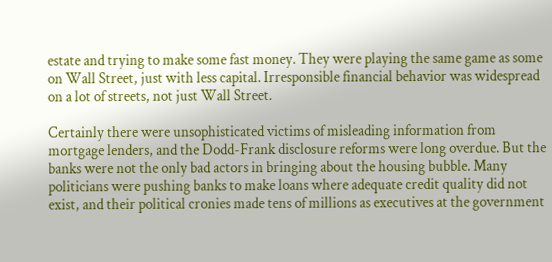estate and trying to make some fast money. They were playing the same game as some on Wall Street, just with less capital. Irresponsible financial behavior was widespread on a lot of streets, not just Wall Street.

Certainly there were unsophisticated victims of misleading information from mortgage lenders, and the Dodd-Frank disclosure reforms were long overdue. But the banks were not the only bad actors in bringing about the housing bubble. Many politicians were pushing banks to make loans where adequate credit quality did not exist, and their political cronies made tens of millions as executives at the government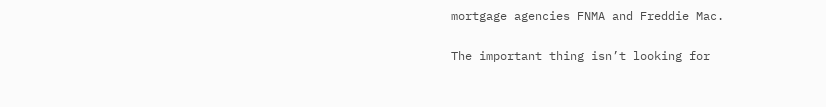mortgage agencies FNMA and Freddie Mac.

The important thing isn’t looking for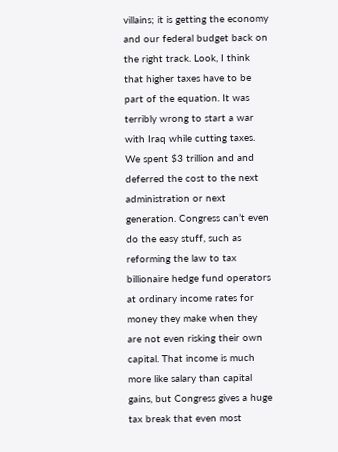villains; it is getting the economy and our federal budget back on the right track. Look, I think that higher taxes have to be part of the equation. It was terribly wrong to start a war with Iraq while cutting taxes. We spent $3 trillion and and deferred the cost to the next administration or next generation. Congress can’t even do the easy stuff, such as reforming the law to tax billionaire hedge fund operators at ordinary income rates for money they make when they are not even risking their own capital. That income is much more like salary than capital gains, but Congress gives a huge tax break that even most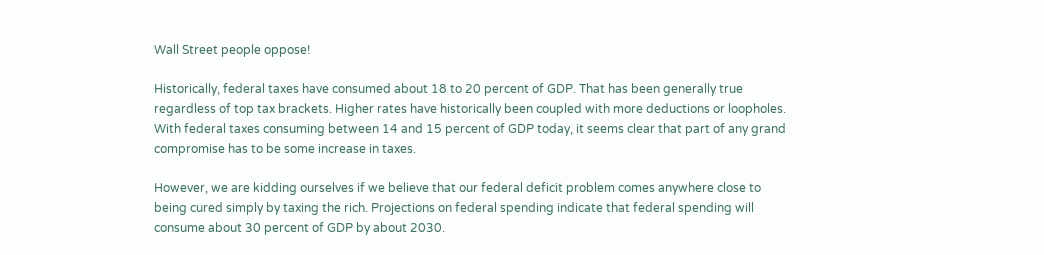Wall Street people oppose!

Historically, federal taxes have consumed about 18 to 20 percent of GDP. That has been generally true regardless of top tax brackets. Higher rates have historically been coupled with more deductions or loopholes. With federal taxes consuming between 14 and 15 percent of GDP today, it seems clear that part of any grand compromise has to be some increase in taxes.

However, we are kidding ourselves if we believe that our federal deficit problem comes anywhere close to being cured simply by taxing the rich. Projections on federal spending indicate that federal spending will consume about 30 percent of GDP by about 2030.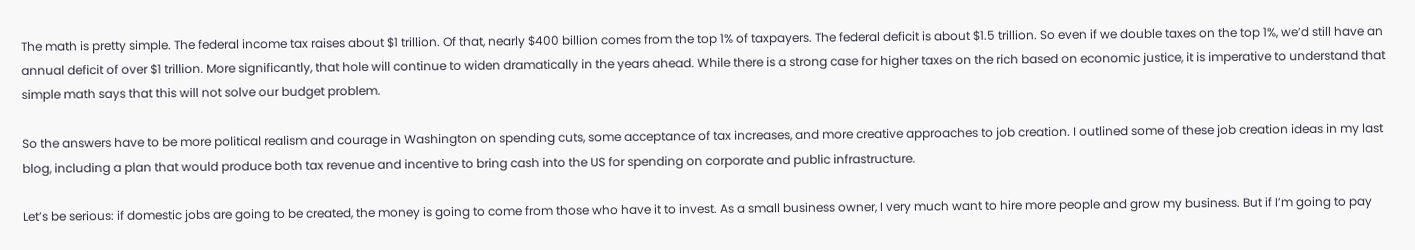The math is pretty simple. The federal income tax raises about $1 trillion. Of that, nearly $400 billion comes from the top 1% of taxpayers. The federal deficit is about $1.5 trillion. So even if we double taxes on the top 1%, we’d still have an annual deficit of over $1 trillion. More significantly, that hole will continue to widen dramatically in the years ahead. While there is a strong case for higher taxes on the rich based on economic justice, it is imperative to understand that simple math says that this will not solve our budget problem.

So the answers have to be more political realism and courage in Washington on spending cuts, some acceptance of tax increases, and more creative approaches to job creation. I outlined some of these job creation ideas in my last blog, including a plan that would produce both tax revenue and incentive to bring cash into the US for spending on corporate and public infrastructure.

Let’s be serious: if domestic jobs are going to be created, the money is going to come from those who have it to invest. As a small business owner, I very much want to hire more people and grow my business. But if I’m going to pay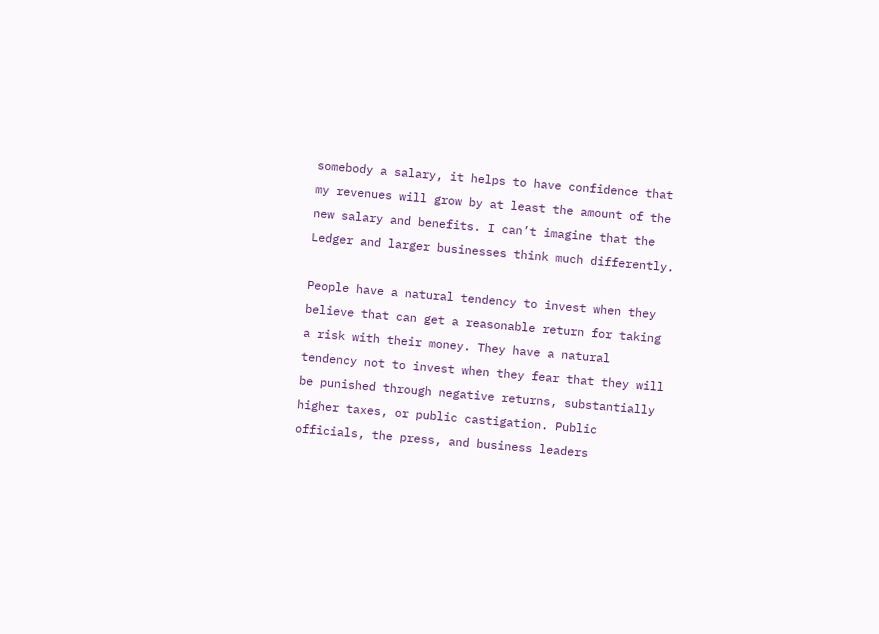somebody a salary, it helps to have confidence that my revenues will grow by at least the amount of the new salary and benefits. I can’t imagine that the Ledger and larger businesses think much differently.

People have a natural tendency to invest when they believe that can get a reasonable return for taking a risk with their money. They have a natural tendency not to invest when they fear that they will be punished through negative returns, substantially higher taxes, or public castigation. Public officials, the press, and business leaders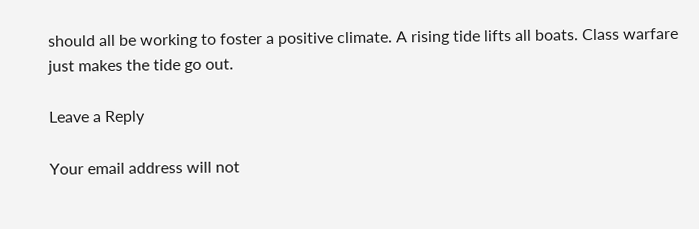should all be working to foster a positive climate. A rising tide lifts all boats. Class warfare just makes the tide go out.

Leave a Reply

Your email address will not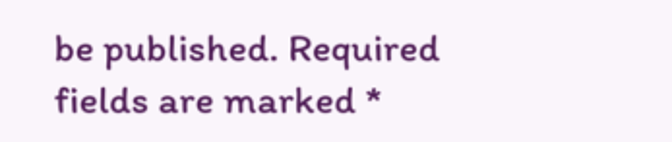be published. Required fields are marked *